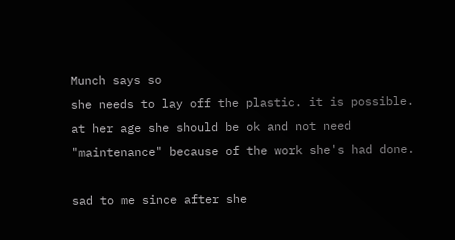Munch says so
she needs to lay off the plastic. it is possible. at her age she should be ok and not need "maintenance" because of the work she's had done.

sad to me since after she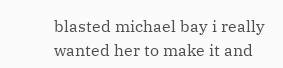blasted michael bay i really wanted her to make it and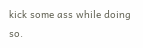kick some ass while doing so.